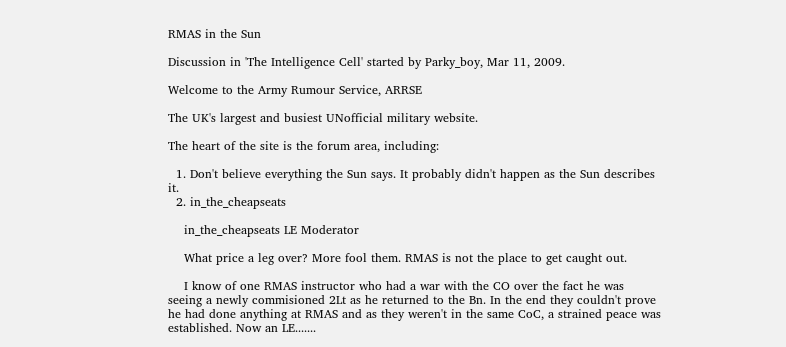RMAS in the Sun

Discussion in 'The Intelligence Cell' started by Parky_boy, Mar 11, 2009.

Welcome to the Army Rumour Service, ARRSE

The UK's largest and busiest UNofficial military website.

The heart of the site is the forum area, including:

  1. Don't believe everything the Sun says. It probably didn't happen as the Sun describes it.
  2. in_the_cheapseats

    in_the_cheapseats LE Moderator

    What price a leg over? More fool them. RMAS is not the place to get caught out.

    I know of one RMAS instructor who had a war with the CO over the fact he was seeing a newly commisioned 2Lt as he returned to the Bn. In the end they couldn't prove he had done anything at RMAS and as they weren't in the same CoC, a strained peace was established. Now an LE.......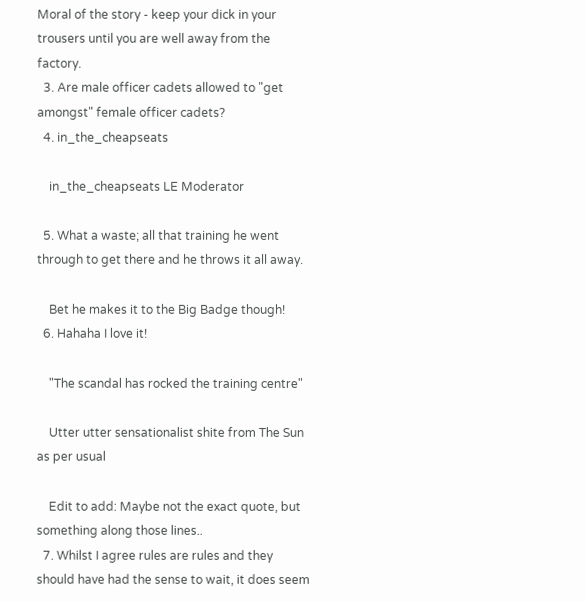Moral of the story - keep your dick in your trousers until you are well away from the factory.
  3. Are male officer cadets allowed to "get amongst" female officer cadets?
  4. in_the_cheapseats

    in_the_cheapseats LE Moderator

  5. What a waste; all that training he went through to get there and he throws it all away.

    Bet he makes it to the Big Badge though!
  6. Hahaha I love it!

    "The scandal has rocked the training centre"

    Utter utter sensationalist shite from The Sun as per usual

    Edit to add: Maybe not the exact quote, but something along those lines..
  7. Whilst I agree rules are rules and they should have had the sense to wait, it does seem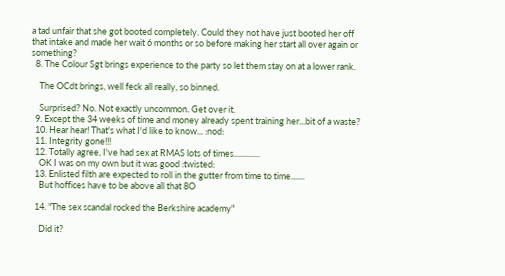a tad unfair that she got booted completely. Could they not have just booted her off that intake and made her wait 6 months or so before making her start all over again or something?
  8. The Colour Sgt brings experience to the party so let them stay on at a lower rank.

    The OCdt brings, well feck all really, so binned.

    Surprised? No. Not exactly uncommon. Get over it.
  9. Except the 34 weeks of time and money already spent training her...bit of a waste?
  10. Hear hear! That's what I'd like to know... :nod:
  11. Integrity gone!!!
  12. Totally agree, I've had sex at RMAS lots of times.............
    OK I was on my own but it was good :twisted:
  13. Enlisted filth are expected to roll in the gutter from time to time.......
    But hoffices have to be above all that 8O

  14. "The sex scandal rocked the Berkshire academy"

    Did it?